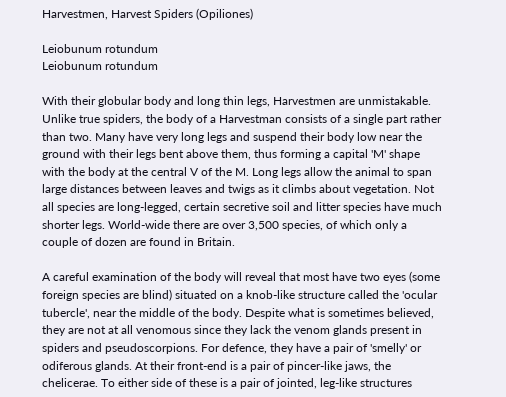Harvestmen, Harvest Spiders (Opiliones)

Leiobunum rotundum
Leiobunum rotundum

With their globular body and long thin legs, Harvestmen are unmistakable. Unlike true spiders, the body of a Harvestman consists of a single part rather than two. Many have very long legs and suspend their body low near the ground with their legs bent above them, thus forming a capital 'M' shape with the body at the central V of the M. Long legs allow the animal to span large distances between leaves and twigs as it climbs about vegetation. Not all species are long-legged, certain secretive soil and litter species have much shorter legs. World-wide there are over 3,500 species, of which only a couple of dozen are found in Britain.

A careful examination of the body will reveal that most have two eyes (some foreign species are blind) situated on a knob-like structure called the 'ocular tubercle', near the middle of the body. Despite what is sometimes believed, they are not at all venomous since they lack the venom glands present in spiders and pseudoscorpions. For defence, they have a pair of 'smelly' or odiferous glands. At their front-end is a pair of pincer-like jaws, the chelicerae. To either side of these is a pair of jointed, leg-like structures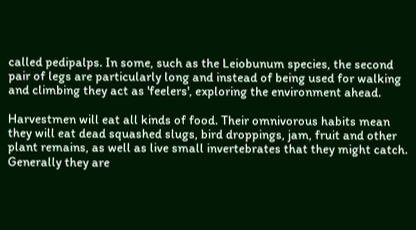called pedipalps. In some, such as the Leiobunum species, the second pair of legs are particularly long and instead of being used for walking and climbing they act as 'feelers', exploring the environment ahead.

Harvestmen will eat all kinds of food. Their omnivorous habits mean they will eat dead squashed slugs, bird droppings, jam, fruit and other plant remains, as well as live small invertebrates that they might catch. Generally they are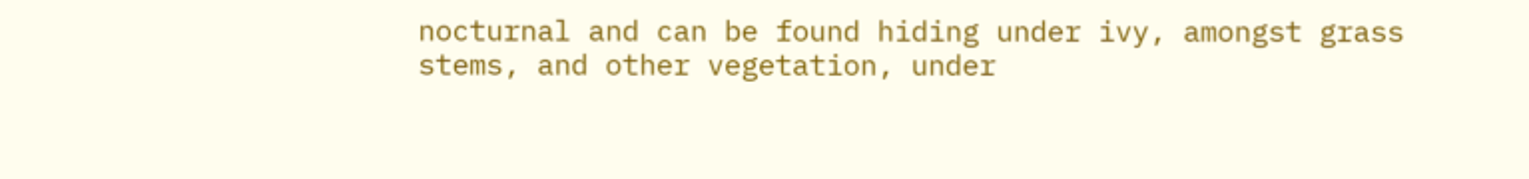nocturnal and can be found hiding under ivy, amongst grass stems, and other vegetation, under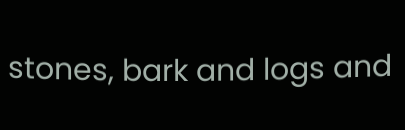stones, bark and logs and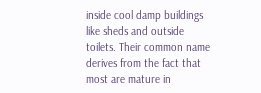inside cool damp buildings like sheds and outside toilets. Their common name derives from the fact that most are mature in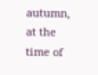autumn, at the time of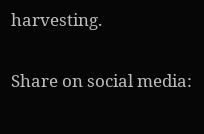harvesting.

Share on social media: